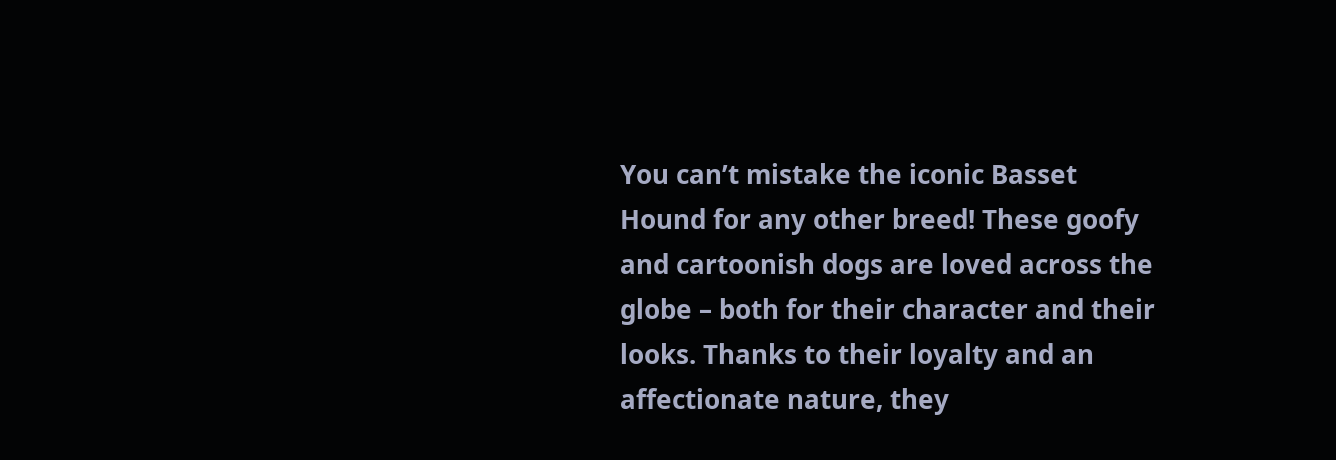You can’t mistake the iconic Basset Hound for any other breed! These goofy and cartoonish dogs are loved across the globe – both for their character and their looks. Thanks to their loyalty and an affectionate nature, they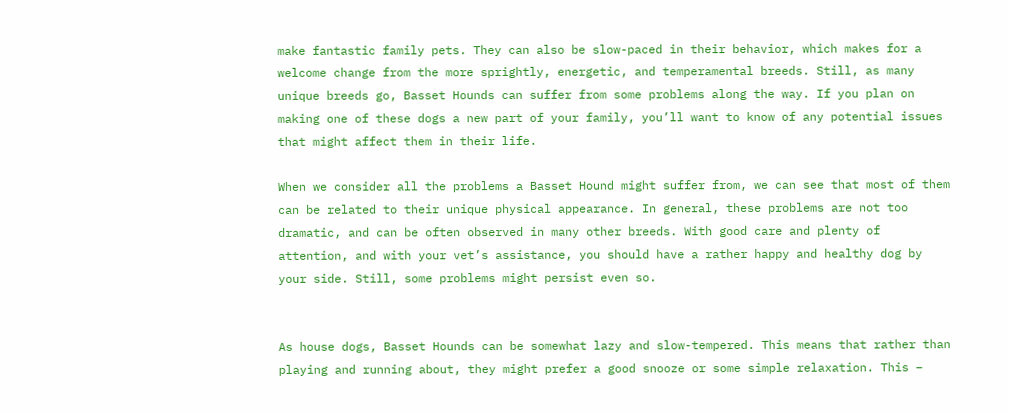make fantastic family pets. They can also be slow-paced in their behavior, which makes for a welcome change from the more sprightly, energetic, and temperamental breeds. Still, as many unique breeds go, Basset Hounds can suffer from some problems along the way. If you plan on making one of these dogs a new part of your family, you’ll want to know of any potential issues that might affect them in their life.

When we consider all the problems a Basset Hound might suffer from, we can see that most of them can be related to their unique physical appearance. In general, these problems are not too dramatic, and can be often observed in many other breeds. With good care and plenty of attention, and with your vet’s assistance, you should have a rather happy and healthy dog by your side. Still, some problems might persist even so.


As house dogs, Basset Hounds can be somewhat lazy and slow-tempered. This means that rather than playing and running about, they might prefer a good snooze or some simple relaxation. This –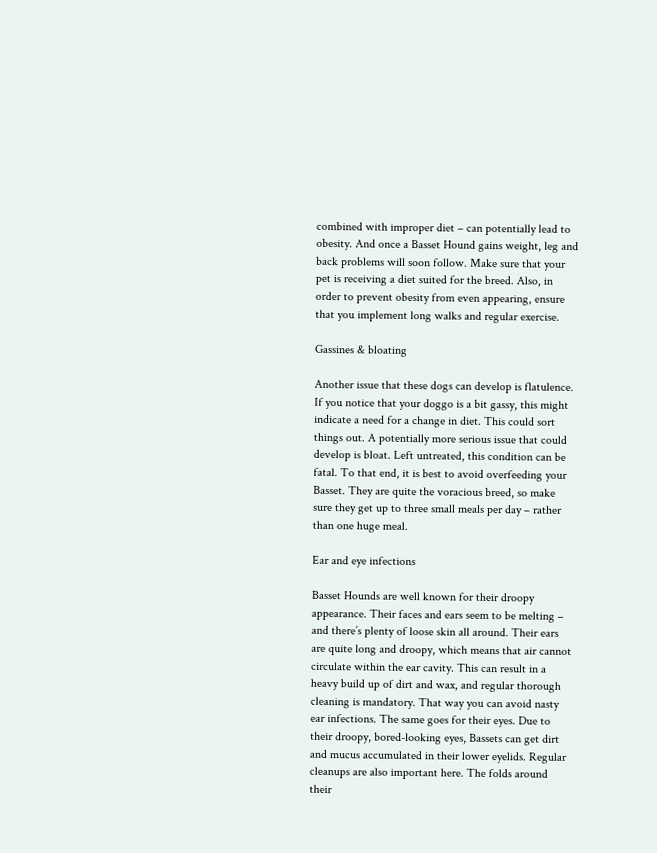combined with improper diet – can potentially lead to obesity. And once a Basset Hound gains weight, leg and back problems will soon follow. Make sure that your pet is receiving a diet suited for the breed. Also, in order to prevent obesity from even appearing, ensure that you implement long walks and regular exercise.

Gassines & bloating

Another issue that these dogs can develop is flatulence. If you notice that your doggo is a bit gassy, this might indicate a need for a change in diet. This could sort things out. A potentially more serious issue that could develop is bloat. Left untreated, this condition can be fatal. To that end, it is best to avoid overfeeding your Basset. They are quite the voracious breed, so make sure they get up to three small meals per day – rather than one huge meal.

Ear and eye infections

Basset Hounds are well known for their droopy appearance. Their faces and ears seem to be melting – and there’s plenty of loose skin all around. Their ears are quite long and droopy, which means that air cannot circulate within the ear cavity. This can result in a heavy build up of dirt and wax, and regular thorough cleaning is mandatory. That way you can avoid nasty ear infections. The same goes for their eyes. Due to their droopy, bored-looking eyes, Bassets can get dirt and mucus accumulated in their lower eyelids. Regular cleanups are also important here. The folds around their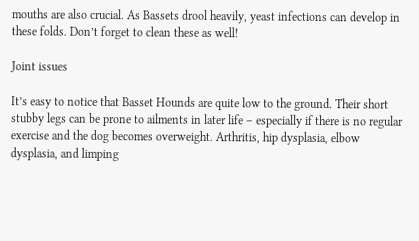mouths are also crucial. As Bassets drool heavily, yeast infections can develop in these folds. Don’t forget to clean these as well!

Joint issues

It’s easy to notice that Basset Hounds are quite low to the ground. Their short stubby legs can be prone to ailments in later life – especially if there is no regular exercise and the dog becomes overweight. Arthritis, hip dysplasia, elbow dysplasia, and limping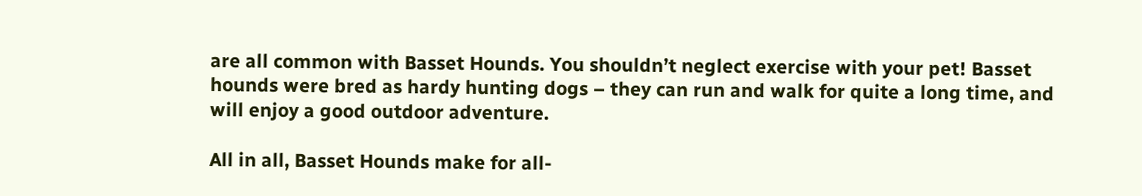are all common with Basset Hounds. You shouldn’t neglect exercise with your pet! Basset hounds were bred as hardy hunting dogs – they can run and walk for quite a long time, and will enjoy a good outdoor adventure.

All in all, Basset Hounds make for all-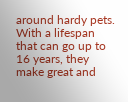around hardy pets. With a lifespan that can go up to 16 years, they make great and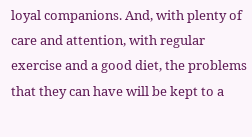loyal companions. And, with plenty of care and attention, with regular exercise and a good diet, the problems that they can have will be kept to a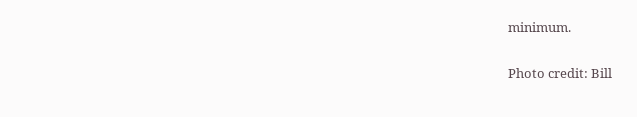minimum.

Photo credit: Bill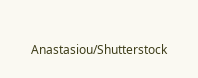Anastasiou/Shutterstock